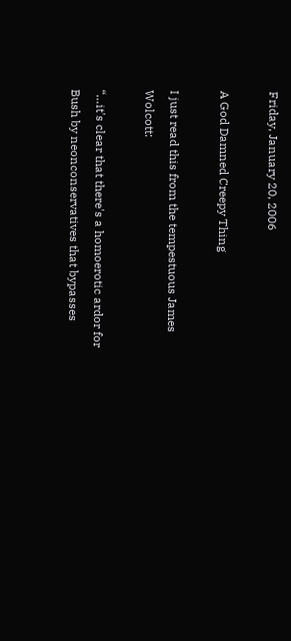Friday, January 20, 2006

A God Damned Creepy Thing

I just read this from the tempestuous James Wolcott:

“…it's clear that there's a homoerotic ardor for Bush by neonconservatives that bypasses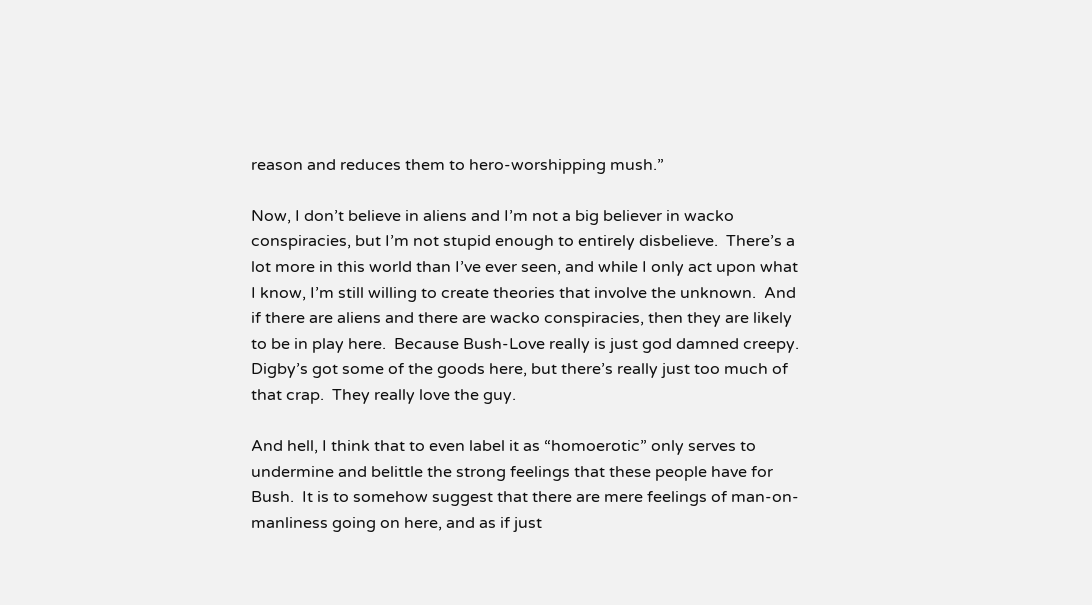reason and reduces them to hero-worshipping mush.”

Now, I don’t believe in aliens and I’m not a big believer in wacko conspiracies, but I’m not stupid enough to entirely disbelieve.  There’s a lot more in this world than I’ve ever seen, and while I only act upon what I know, I’m still willing to create theories that involve the unknown.  And if there are aliens and there are wacko conspiracies, then they are likely to be in play here.  Because Bush-Love really is just god damned creepy.  Digby’s got some of the goods here, but there’s really just too much of that crap.  They really love the guy.

And hell, I think that to even label it as “homoerotic” only serves to undermine and belittle the strong feelings that these people have for Bush.  It is to somehow suggest that there are mere feelings of man-on-manliness going on here, and as if just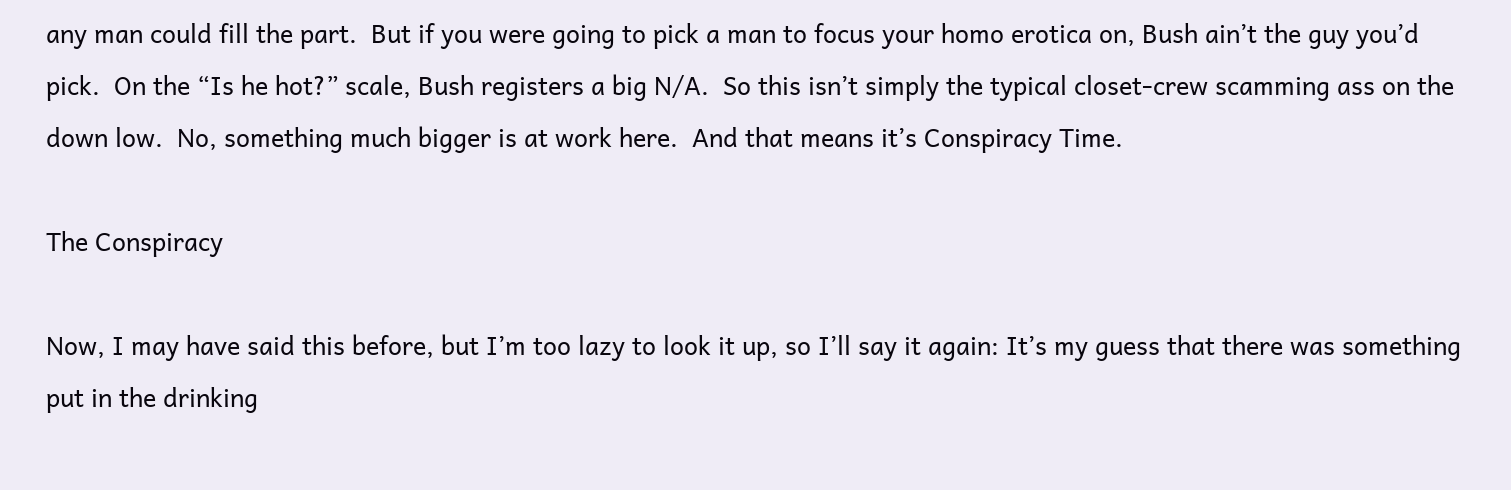any man could fill the part.  But if you were going to pick a man to focus your homo erotica on, Bush ain’t the guy you’d pick.  On the “Is he hot?” scale, Bush registers a big N/A.  So this isn’t simply the typical closet-crew scamming ass on the down low.  No, something much bigger is at work here.  And that means it’s Conspiracy Time.

The Conspiracy

Now, I may have said this before, but I’m too lazy to look it up, so I’ll say it again: It’s my guess that there was something put in the drinking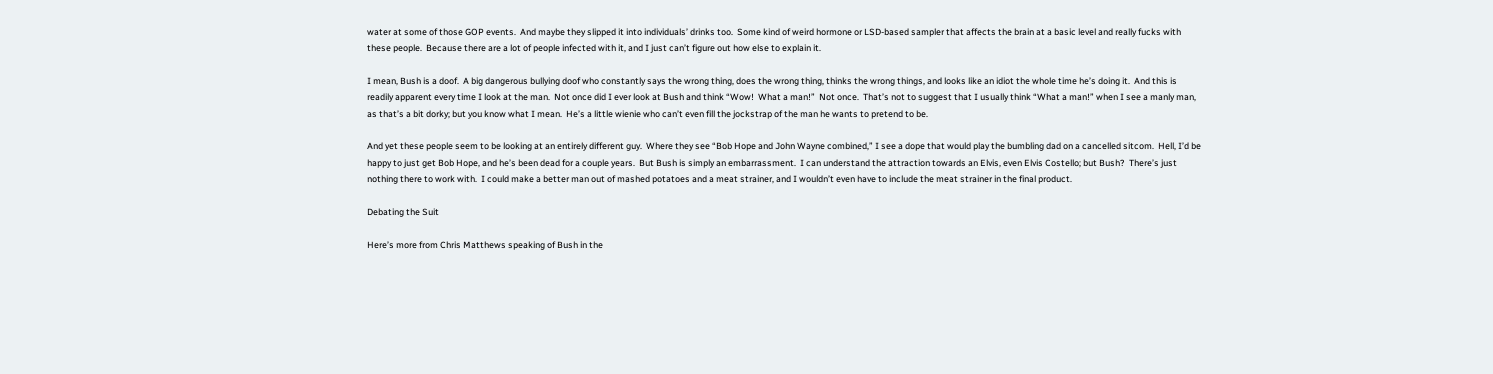water at some of those GOP events.  And maybe they slipped it into individuals’ drinks too.  Some kind of weird hormone or LSD-based sampler that affects the brain at a basic level and really fucks with these people.  Because there are a lot of people infected with it, and I just can’t figure out how else to explain it.

I mean, Bush is a doof.  A big dangerous bullying doof who constantly says the wrong thing, does the wrong thing, thinks the wrong things, and looks like an idiot the whole time he’s doing it.  And this is readily apparent every time I look at the man.  Not once did I ever look at Bush and think “Wow!  What a man!”  Not once.  That’s not to suggest that I usually think “What a man!” when I see a manly man, as that’s a bit dorky; but you know what I mean.  He’s a little wienie who can’t even fill the jockstrap of the man he wants to pretend to be.

And yet these people seem to be looking at an entirely different guy.  Where they see “Bob Hope and John Wayne combined,” I see a dope that would play the bumbling dad on a cancelled sitcom.  Hell, I’d be happy to just get Bob Hope, and he’s been dead for a couple years.  But Bush is simply an embarrassment.  I can understand the attraction towards an Elvis, even Elvis Costello; but Bush?  There’s just nothing there to work with.  I could make a better man out of mashed potatoes and a meat strainer, and I wouldn’t even have to include the meat strainer in the final product.

Debating the Suit

Here’s more from Chris Matthews speaking of Bush in the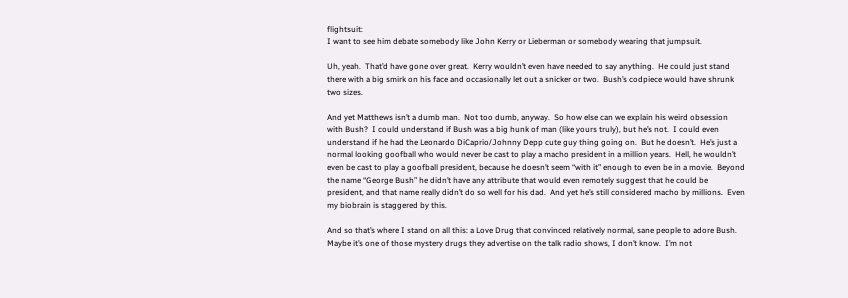flightsuit:
I want to see him debate somebody like John Kerry or Lieberman or somebody wearing that jumpsuit.

Uh, yeah.  That’d have gone over great.  Kerry wouldn’t even have needed to say anything.  He could just stand there with a big smirk on his face and occasionally let out a snicker or two.  Bush’s codpiece would have shrunk two sizes.

And yet Matthews isn’t a dumb man.  Not too dumb, anyway.  So how else can we explain his weird obsession with Bush?  I could understand if Bush was a big hunk of man (like yours truly), but he’s not.  I could even understand if he had the Leonardo DiCaprio/Johnny Depp cute guy thing going on.  But he doesn’t.  He’s just a normal looking goofball who would never be cast to play a macho president in a million years.  Hell, he wouldn’t even be cast to play a goofball president, because he doesn’t seem “with it” enough to even be in a movie.  Beyond the name “George Bush” he didn’t have any attribute that would even remotely suggest that he could be president, and that name really didn’t do so well for his dad.  And yet he’s still considered macho by millions.  Even my biobrain is staggered by this.

And so that’s where I stand on all this: a Love Drug that convinced relatively normal, sane people to adore Bush.  Maybe it’s one of those mystery drugs they advertise on the talk radio shows, I don’t know.  I’m not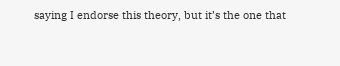saying I endorse this theory, but it’s the one that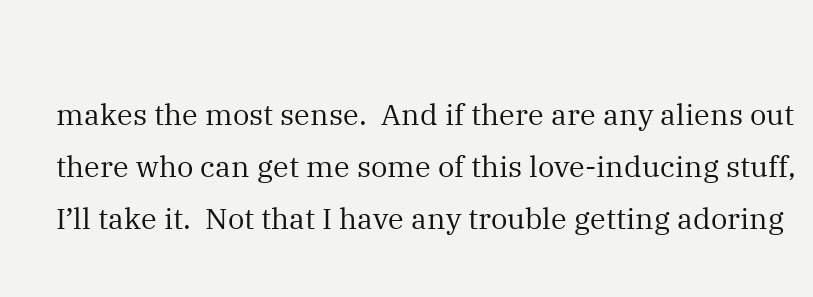makes the most sense.  And if there are any aliens out there who can get me some of this love-inducing stuff, I’ll take it.  Not that I have any trouble getting adoring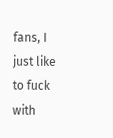fans, I just like to fuck with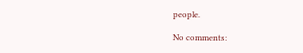people.

No comments: